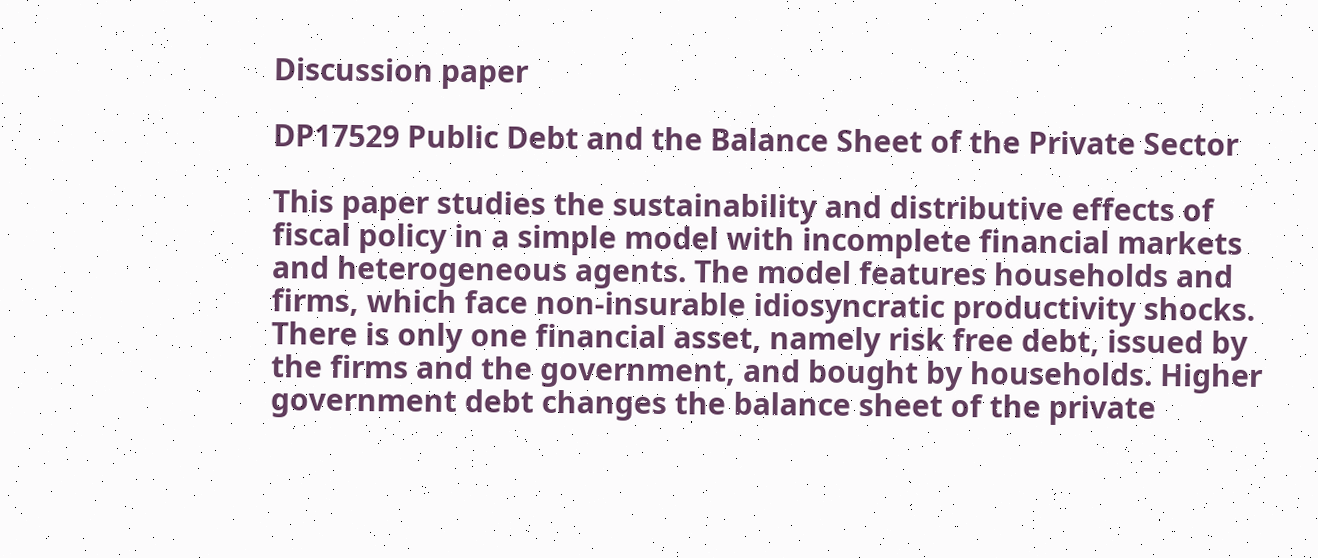Discussion paper

DP17529 Public Debt and the Balance Sheet of the Private Sector

This paper studies the sustainability and distributive effects of fiscal policy in a simple model with incomplete financial markets and heterogeneous agents. The model features households and firms, which face non-insurable idiosyncratic productivity shocks. There is only one financial asset, namely risk free debt, issued by the firms and the government, and bought by households. Higher government debt changes the balance sheet of the private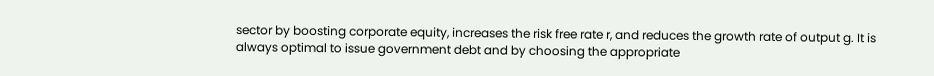sector by boosting corporate equity, increases the risk free rate r, and reduces the growth rate of output g. It is always optimal to issue government debt and by choosing the appropriate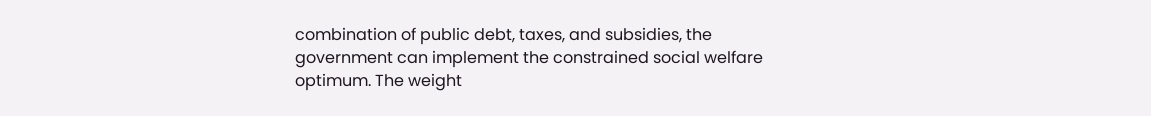combination of public debt, taxes, and subsidies, the government can implement the constrained social welfare optimum. The weight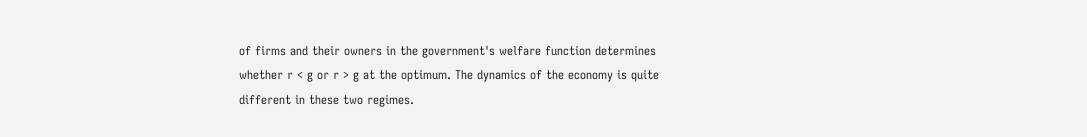of firms and their owners in the government's welfare function determines whether r < g or r > g at the optimum. The dynamics of the economy is quite different in these two regimes.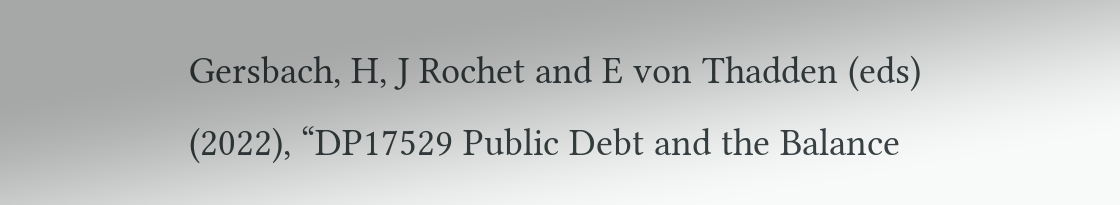Gersbach, H, J Rochet and E von Thadden (eds) (2022), “DP17529 Public Debt and the Balance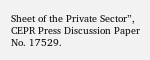Sheet of the Private Sector”, CEPR Press Discussion Paper No. 17529.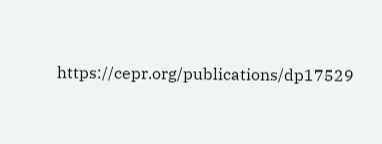https://cepr.org/publications/dp17529